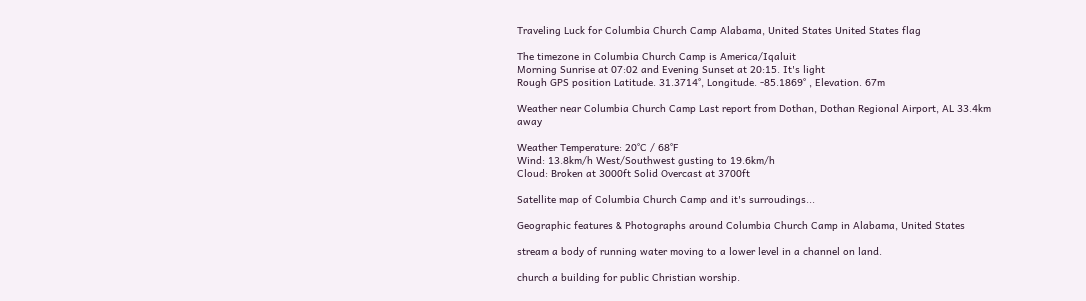Traveling Luck for Columbia Church Camp Alabama, United States United States flag

The timezone in Columbia Church Camp is America/Iqaluit
Morning Sunrise at 07:02 and Evening Sunset at 20:15. It's light
Rough GPS position Latitude. 31.3714°, Longitude. -85.1869° , Elevation. 67m

Weather near Columbia Church Camp Last report from Dothan, Dothan Regional Airport, AL 33.4km away

Weather Temperature: 20°C / 68°F
Wind: 13.8km/h West/Southwest gusting to 19.6km/h
Cloud: Broken at 3000ft Solid Overcast at 3700ft

Satellite map of Columbia Church Camp and it's surroudings...

Geographic features & Photographs around Columbia Church Camp in Alabama, United States

stream a body of running water moving to a lower level in a channel on land.

church a building for public Christian worship.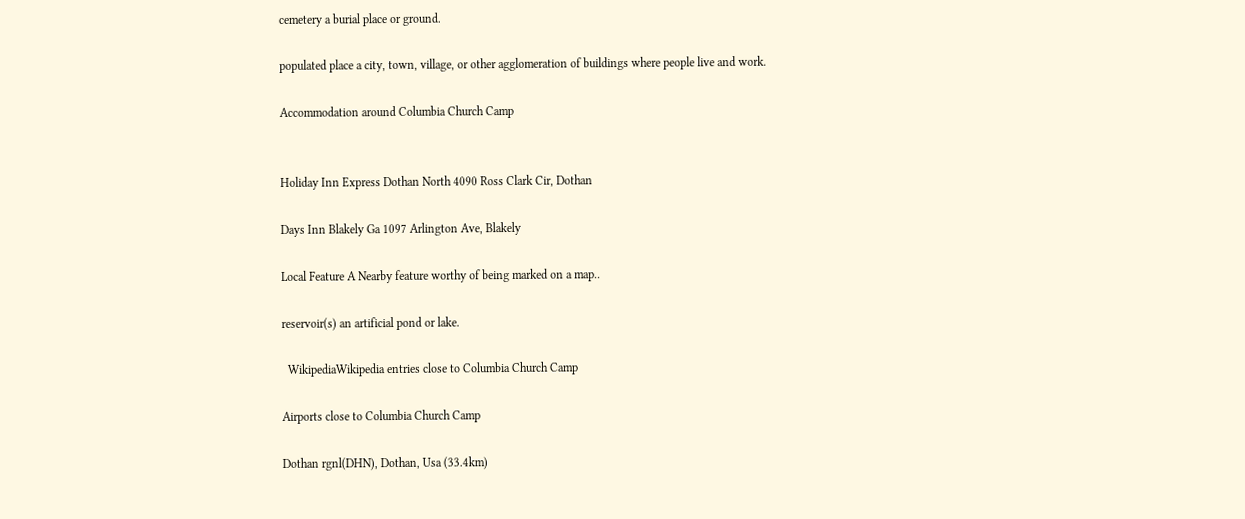cemetery a burial place or ground.

populated place a city, town, village, or other agglomeration of buildings where people live and work.

Accommodation around Columbia Church Camp


Holiday Inn Express Dothan North 4090 Ross Clark Cir, Dothan

Days Inn Blakely Ga 1097 Arlington Ave, Blakely

Local Feature A Nearby feature worthy of being marked on a map..

reservoir(s) an artificial pond or lake.

  WikipediaWikipedia entries close to Columbia Church Camp

Airports close to Columbia Church Camp

Dothan rgnl(DHN), Dothan, Usa (33.4km)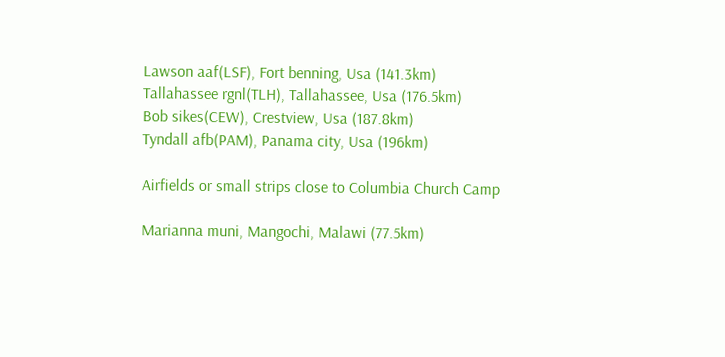Lawson aaf(LSF), Fort benning, Usa (141.3km)
Tallahassee rgnl(TLH), Tallahassee, Usa (176.5km)
Bob sikes(CEW), Crestview, Usa (187.8km)
Tyndall afb(PAM), Panama city, Usa (196km)

Airfields or small strips close to Columbia Church Camp

Marianna muni, Mangochi, Malawi (77.5km)